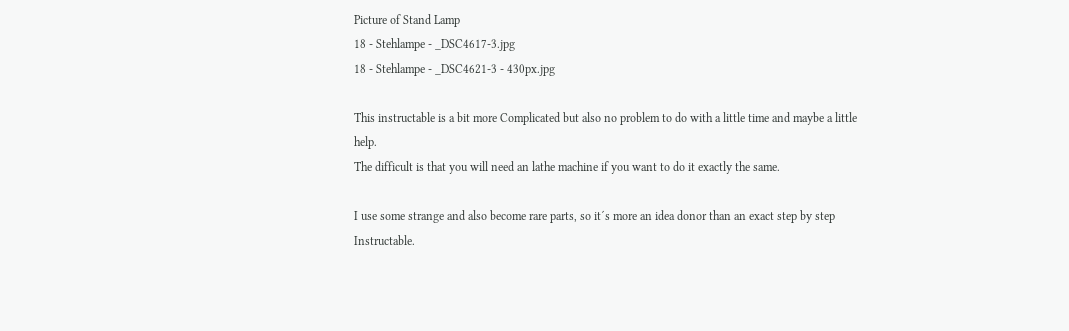Picture of Stand Lamp
18 - Stehlampe - _DSC4617-3.jpg
18 - Stehlampe - _DSC4621-3 - 430px.jpg

This instructable is a bit more Complicated but also no problem to do with a little time and maybe a little help.
The difficult is that you will need an lathe machine if you want to do it exactly the same.

I use some strange and also become rare parts, so it´s more an idea donor than an exact step by step Instructable.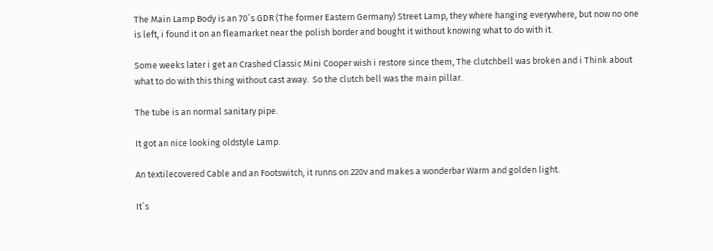The Main Lamp Body is an 70`s GDR (The former Eastern Germany) Street Lamp, they where hanging everywhere, but now no one is left, i found it on an fleamarket near the polish border and bought it without knowing what to do with it.

Some weeks later i get an Crashed Classic Mini Cooper wish i restore since them, The clutchbell was broken and i Think about what to do with this thing without cast away.  So the clutch bell was the main pillar.

The tube is an normal sanitary pipe.

It got an nice looking oldstyle Lamp.

An textilecovered Cable and an Footswitch, it runns on 220v and makes a wonderbar Warm and golden light.

It`s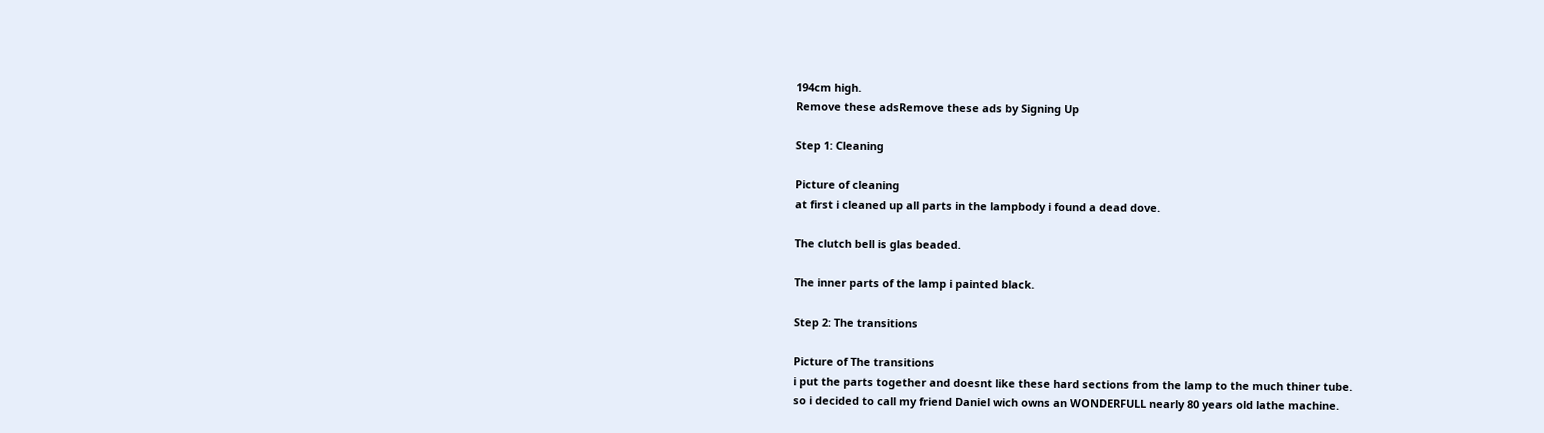194cm high.
Remove these adsRemove these ads by Signing Up

Step 1: Cleaning

Picture of cleaning
at first i cleaned up all parts in the lampbody i found a dead dove.

The clutch bell is glas beaded.

The inner parts of the lamp i painted black.

Step 2: The transitions

Picture of The transitions
i put the parts together and doesnt like these hard sections from the lamp to the much thiner tube.
so i decided to call my friend Daniel wich owns an WONDERFULL nearly 80 years old lathe machine.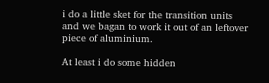i do a little sket for the transition units and we bagan to work it out of an leftover piece of aluminium.

At least i do some hidden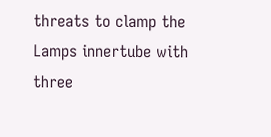threats to clamp the Lamps innertube with three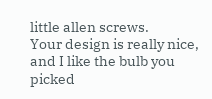little allen screws.
Your design is really nice, and I like the bulb you picked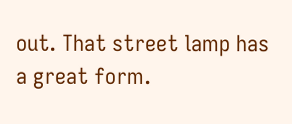out. That street lamp has a great form.